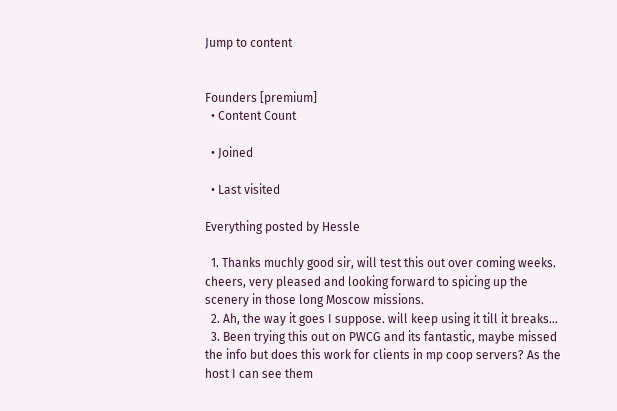Jump to content


Founders [premium]
  • Content Count

  • Joined

  • Last visited

Everything posted by Hessle

  1. Thanks muchly good sir, will test this out over coming weeks. cheers, very pleased and looking forward to spicing up the scenery in those long Moscow missions.
  2. Ah, the way it goes I suppose. will keep using it till it breaks...
  3. Been trying this out on PWCG and its fantastic, maybe missed the info but does this work for clients in mp coop servers? As the host I can see them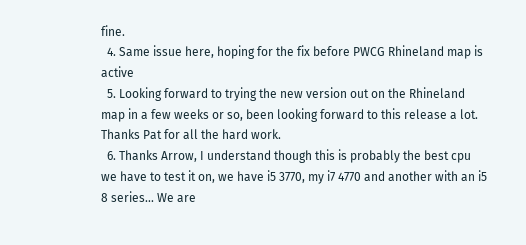fine.
  4. Same issue here, hoping for the fix before PWCG Rhineland map is active
  5. Looking forward to trying the new version out on the Rhineland map in a few weeks or so, been looking forward to this release a lot. Thanks Pat for all the hard work.
  6. Thanks Arrow, I understand though this is probably the best cpu we have to test it on, we have i5 3770, my i7 4770 and another with an i5 8 series... We are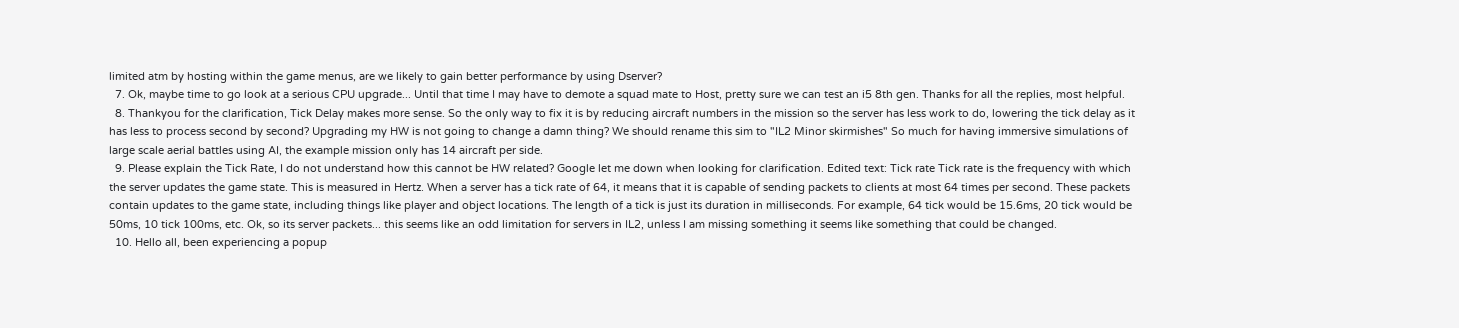limited atm by hosting within the game menus, are we likely to gain better performance by using Dserver?
  7. Ok, maybe time to go look at a serious CPU upgrade... Until that time I may have to demote a squad mate to Host, pretty sure we can test an i5 8th gen. Thanks for all the replies, most helpful.
  8. Thankyou for the clarification, Tick Delay makes more sense. So the only way to fix it is by reducing aircraft numbers in the mission so the server has less work to do, lowering the tick delay as it has less to process second by second? Upgrading my HW is not going to change a damn thing? We should rename this sim to "IL2 Minor skirmishes" So much for having immersive simulations of large scale aerial battles using AI, the example mission only has 14 aircraft per side.
  9. Please explain the Tick Rate, I do not understand how this cannot be HW related? Google let me down when looking for clarification. Edited text: Tick rate Tick rate is the frequency with which the server updates the game state. This is measured in Hertz. When a server has a tick rate of 64, it means that it is capable of sending packets to clients at most 64 times per second. These packets contain updates to the game state, including things like player and object locations. The length of a tick is just its duration in milliseconds. For example, 64 tick would be 15.6ms, 20 tick would be 50ms, 10 tick 100ms, etc. Ok, so its server packets... this seems like an odd limitation for servers in IL2, unless I am missing something it seems like something that could be changed.
  10. Hello all, been experiencing a popup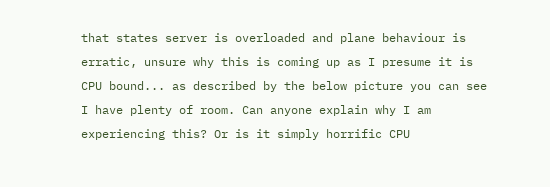that states server is overloaded and plane behaviour is erratic, unsure why this is coming up as I presume it is CPU bound... as described by the below picture you can see I have plenty of room. Can anyone explain why I am experiencing this? Or is it simply horrific CPU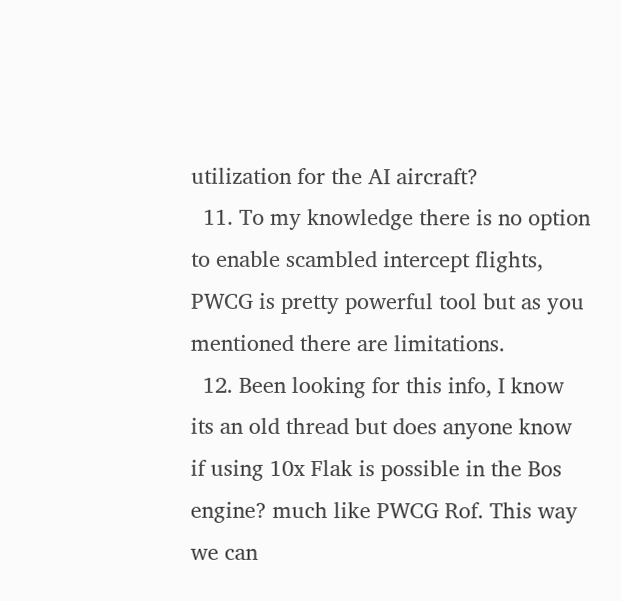utilization for the AI aircraft?
  11. To my knowledge there is no option to enable scambled intercept flights, PWCG is pretty powerful tool but as you mentioned there are limitations.
  12. Been looking for this info, I know its an old thread but does anyone know if using 10x Flak is possible in the Bos engine? much like PWCG Rof. This way we can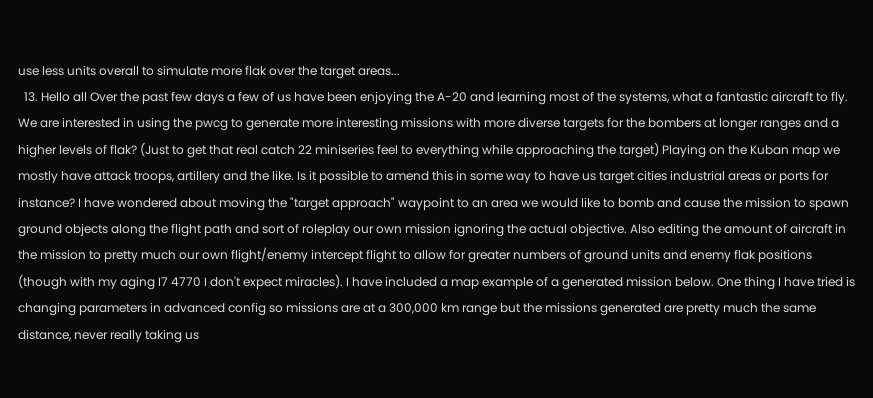use less units overall to simulate more flak over the target areas...
  13. Hello all Over the past few days a few of us have been enjoying the A-20 and learning most of the systems, what a fantastic aircraft to fly. We are interested in using the pwcg to generate more interesting missions with more diverse targets for the bombers at longer ranges and a higher levels of flak? (Just to get that real catch 22 miniseries feel to everything while approaching the target) Playing on the Kuban map we mostly have attack troops, artillery and the like. Is it possible to amend this in some way to have us target cities industrial areas or ports for instance? I have wondered about moving the "target approach" waypoint to an area we would like to bomb and cause the mission to spawn ground objects along the flight path and sort of roleplay our own mission ignoring the actual objective. Also editing the amount of aircraft in the mission to pretty much our own flight/enemy intercept flight to allow for greater numbers of ground units and enemy flak positions (though with my aging I7 4770 I don't expect miracles). I have included a map example of a generated mission below. One thing I have tried is changing parameters in advanced config so missions are at a 300,000 km range but the missions generated are pretty much the same distance, never really taking us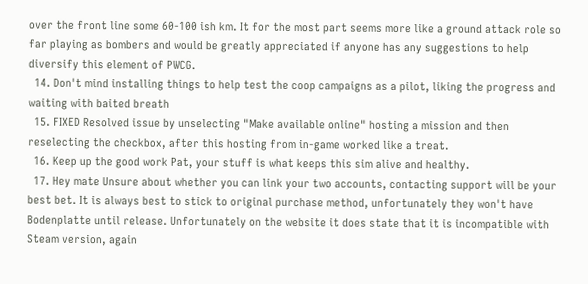over the front line some 60-100 ish km. It for the most part seems more like a ground attack role so far playing as bombers and would be greatly appreciated if anyone has any suggestions to help diversify this element of PWCG.
  14. Don't mind installing things to help test the coop campaigns as a pilot, liking the progress and waiting with baited breath
  15. FIXED Resolved issue by unselecting "Make available online" hosting a mission and then reselecting the checkbox, after this hosting from in-game worked like a treat.
  16. Keep up the good work Pat, your stuff is what keeps this sim alive and healthy.
  17. Hey mate Unsure about whether you can link your two accounts, contacting support will be your best bet. It is always best to stick to original purchase method, unfortunately they won't have Bodenplatte until release. Unfortunately on the website it does state that it is incompatible with Steam version, again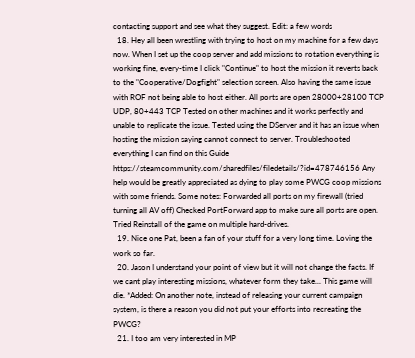contacting support and see what they suggest. Edit: a few words
  18. Hey all been wrestling with trying to host on my machine for a few days now. When I set up the coop server and add missions to rotation everything is working fine, every-time I click "Continue" to host the mission it reverts back to the "Cooperative/Dogfight" selection screen. Also having the same issue with ROF not being able to host either. All ports are open 28000+28100 TCP UDP, 80+443 TCP Tested on other machines and it works perfectly and unable to replicate the issue. Tested using the DServer and it has an issue when hosting the mission saying cannot connect to server. Troubleshooted everything I can find on this Guide https://steamcommunity.com/sharedfiles/filedetails/?id=478746156 Any help would be greatly appreciated as dying to play some PWCG coop missions with some friends. Some notes: Forwarded all ports on my firewall (tried turning all AV off) Checked PortForward app to make sure all ports are open. Tried Reinstall of the game on multiple hard-drives.
  19. Nice one Pat, been a fan of your stuff for a very long time. Loving the work so far.
  20. Jason I understand your point of view but it will not change the facts. If we cant play interesting missions, whatever form they take... This game will die. *Added: On another note, instead of releasing your current campaign system, is there a reason you did not put your efforts into recreating the PWCG?
  21. I too am very interested in MP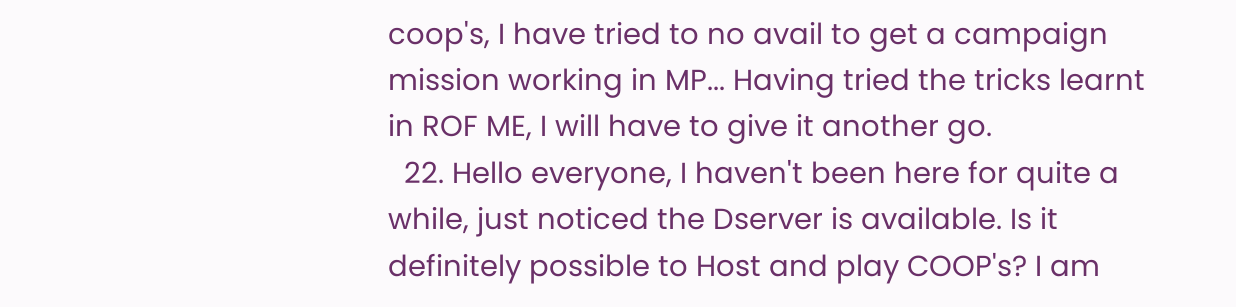coop's, I have tried to no avail to get a campaign mission working in MP... Having tried the tricks learnt in ROF ME, I will have to give it another go.
  22. Hello everyone, I haven't been here for quite a while, just noticed the Dserver is available. Is it definitely possible to Host and play COOP's? I am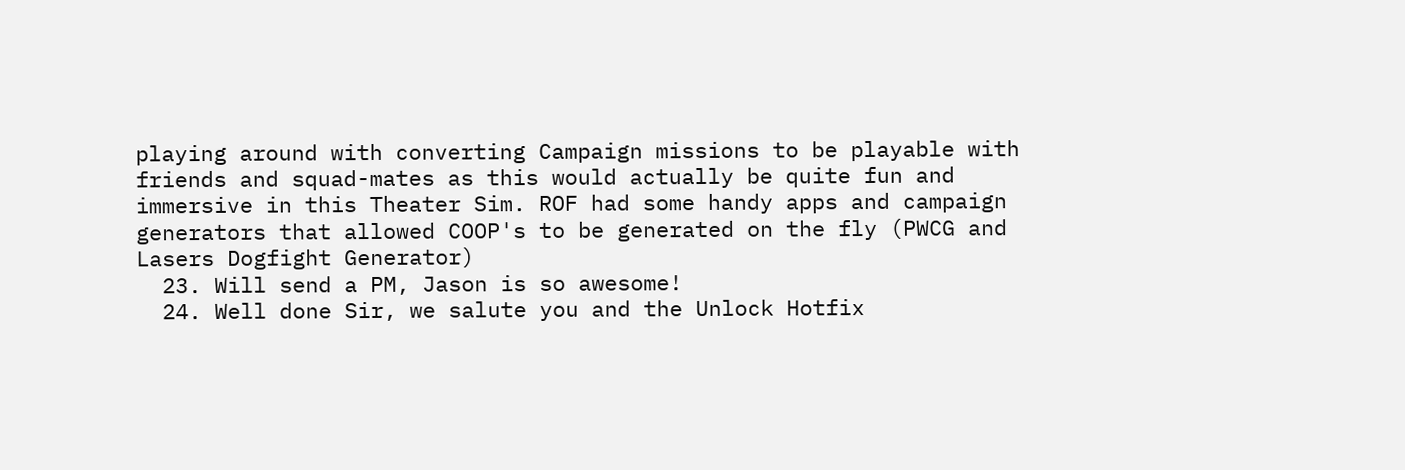playing around with converting Campaign missions to be playable with friends and squad-mates as this would actually be quite fun and immersive in this Theater Sim. ROF had some handy apps and campaign generators that allowed COOP's to be generated on the fly (PWCG and Lasers Dogfight Generator)
  23. Will send a PM, Jason is so awesome!
  24. Well done Sir, we salute you and the Unlock Hotfix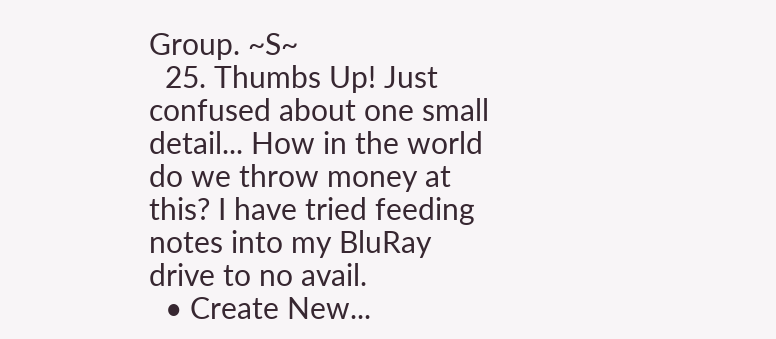Group. ~S~
  25. Thumbs Up! Just confused about one small detail... How in the world do we throw money at this? I have tried feeding notes into my BluRay drive to no avail.
  • Create New...